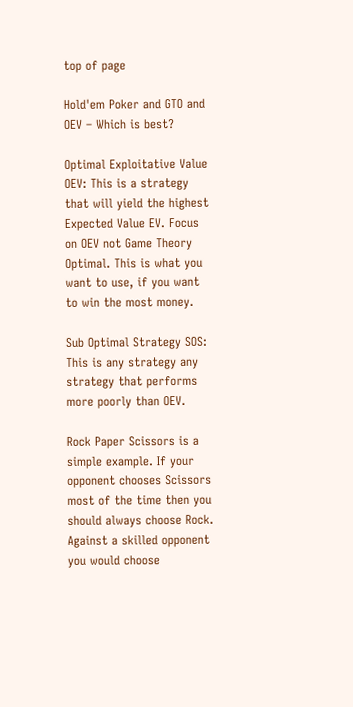top of page

Hold'em Poker and GTO and OEV – Which is best?

Optimal Exploitative Value OEV: This is a strategy that will yield the highest Expected Value EV. Focus on OEV not Game Theory Optimal. This is what you want to use, if you want to win the most money.

Sub Optimal Strategy SOS: This is any strategy any strategy that performs more poorly than OEV.

Rock Paper Scissors is a simple example. If your opponent chooses Scissors most of the time then you should always choose Rock. Against a skilled opponent you would choose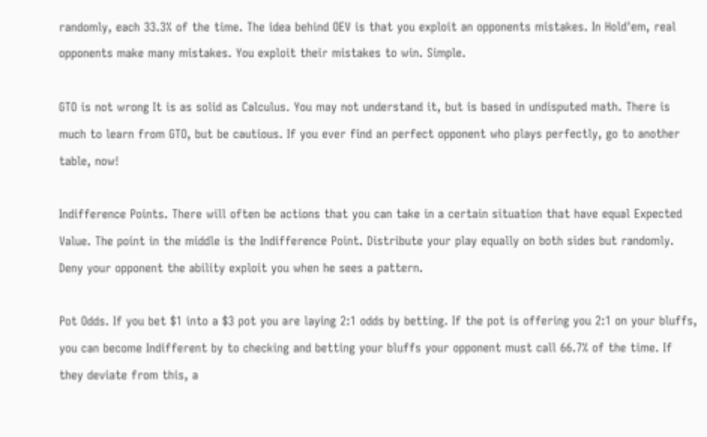randomly, each 33.3% of the time. The idea behind OEV is that you exploit an opponents mistakes. In Hold'em, real opponents make many mistakes. You exploit their mistakes to win. Simple.

GTO is not wrong It is as solid as Calculus. You may not understand it, but is based in undisputed math. There is much to learn from GTO, but be cautious. If you ever find an perfect opponent who plays perfectly, go to another table, now!

Indifference Points. There will often be actions that you can take in a certain situation that have equal Expected Value. The point in the middle is the Indifference Point. Distribute your play equally on both sides but randomly. Deny your opponent the ability exploit you when he sees a pattern.

Pot Odds. If you bet $1 into a $3 pot you are laying 2:1 odds by betting. If the pot is offering you 2:1 on your bluffs, you can become Indifferent by to checking and betting your bluffs your opponent must call 66.7% of the time. If they deviate from this, a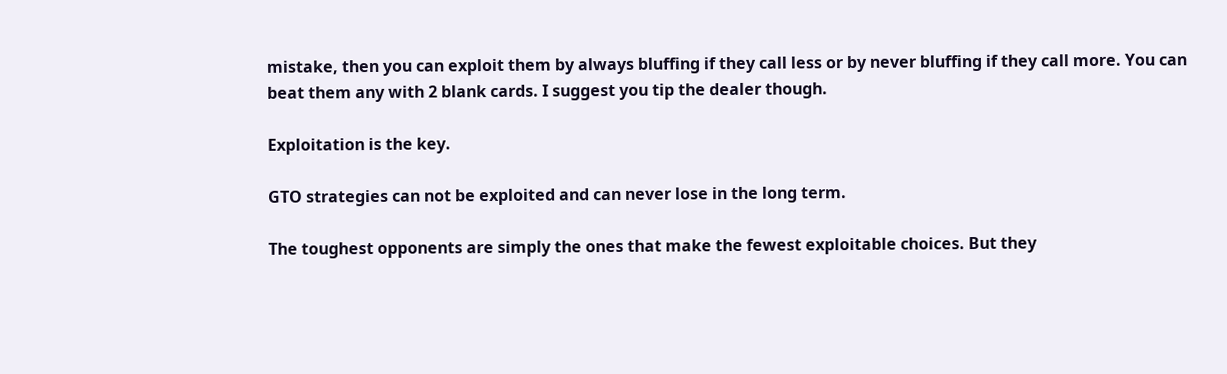mistake, then you can exploit them by always bluffing if they call less or by never bluffing if they call more. You can beat them any with 2 blank cards. I suggest you tip the dealer though.

Exploitation is the key.

GTO strategies can not be exploited and can never lose in the long term.

The toughest opponents are simply the ones that make the fewest exploitable choices. But they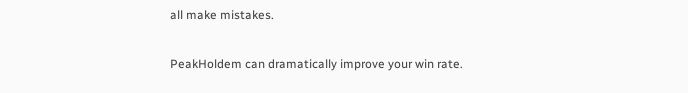all make mistakes.

PeakHoldem can dramatically improve your win rate.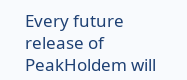Every future release of PeakHoldem will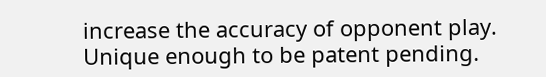increase the accuracy of opponent play. Unique enough to be patent pending.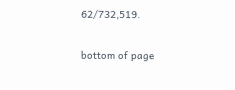62/732,519.

bottom of page